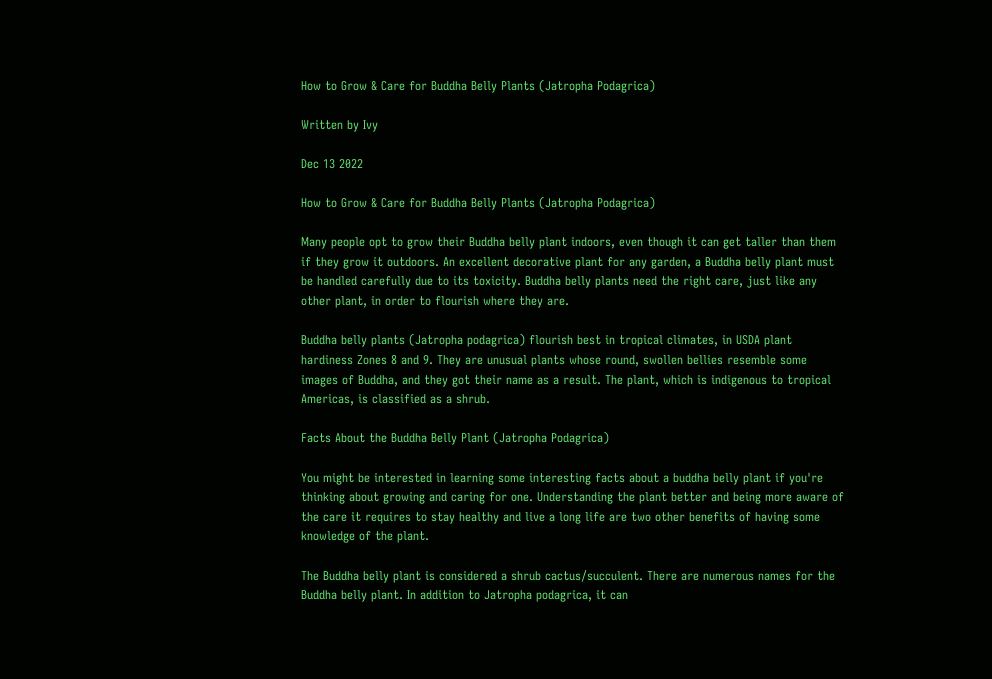How to Grow & Care for Buddha Belly Plants (Jatropha Podagrica)

Written by Ivy

Dec 13 2022

How to Grow & Care for Buddha Belly Plants (Jatropha Podagrica)

Many people opt to grow their Buddha belly plant indoors, even though it can get taller than them if they grow it outdoors. An excellent decorative plant for any garden, a Buddha belly plant must be handled carefully due to its toxicity. Buddha belly plants need the right care, just like any other plant, in order to flourish where they are.

Buddha belly plants (Jatropha podagrica) flourish best in tropical climates, in USDA plant hardiness Zones 8 and 9. They are unusual plants whose round, swollen bellies resemble some images of Buddha, and they got their name as a result. The plant, which is indigenous to tropical Americas, is classified as a shrub.

Facts About the Buddha Belly Plant (Jatropha Podagrica)

You might be interested in learning some interesting facts about a buddha belly plant if you're thinking about growing and caring for one. Understanding the plant better and being more aware of the care it requires to stay healthy and live a long life are two other benefits of having some knowledge of the plant.

The Buddha belly plant is considered a shrub cactus/succulent. There are numerous names for the Buddha belly plant. In addition to Jatropha podagrica, it can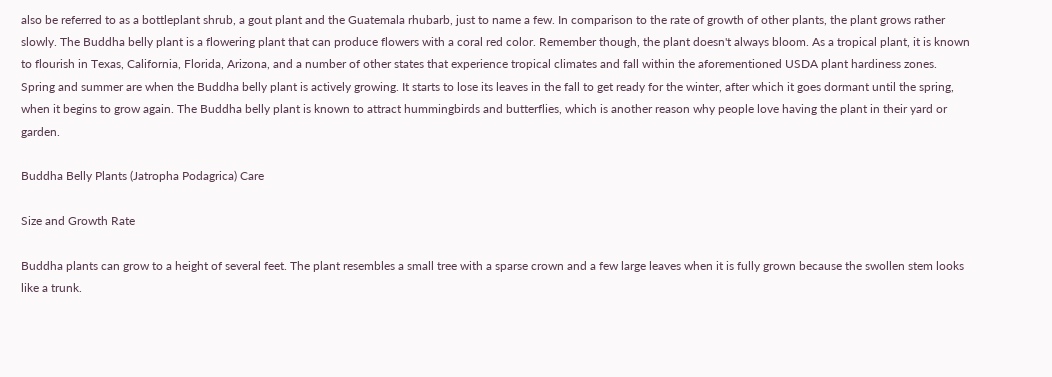also be referred to as a bottleplant shrub, a gout plant and the Guatemala rhubarb, just to name a few. In comparison to the rate of growth of other plants, the plant grows rather slowly. The Buddha belly plant is a flowering plant that can produce flowers with a coral red color. Remember though, the plant doesn't always bloom. As a tropical plant, it is known to flourish in Texas, California, Florida, Arizona, and a number of other states that experience tropical climates and fall within the aforementioned USDA plant hardiness zones. Spring and summer are when the Buddha belly plant is actively growing. It starts to lose its leaves in the fall to get ready for the winter, after which it goes dormant until the spring, when it begins to grow again. The Buddha belly plant is known to attract hummingbirds and butterflies, which is another reason why people love having the plant in their yard or garden.

Buddha Belly Plants (Jatropha Podagrica) Care

Size and Growth Rate

Buddha plants can grow to a height of several feet. The plant resembles a small tree with a sparse crown and a few large leaves when it is fully grown because the swollen stem looks like a trunk.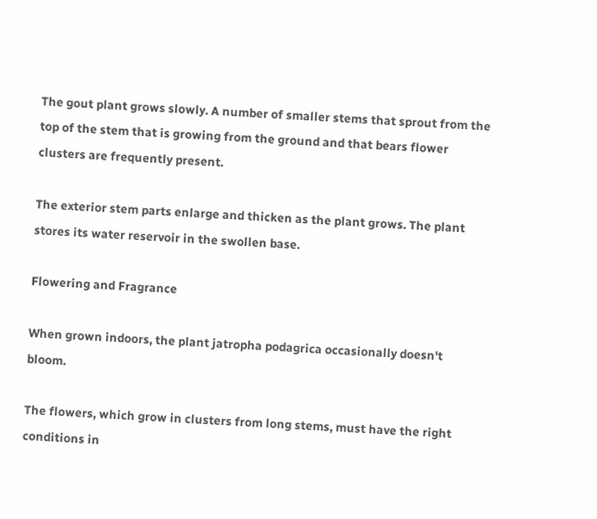The gout plant grows slowly. A number of smaller stems that sprout from the top of the stem that is growing from the ground and that bears flower clusters are frequently present.

The exterior stem parts enlarge and thicken as the plant grows. The plant stores its water reservoir in the swollen base.

Flowering and Fragrance

When grown indoors, the plant jatropha podagrica occasionally doesn't bloom.

The flowers, which grow in clusters from long stems, must have the right conditions in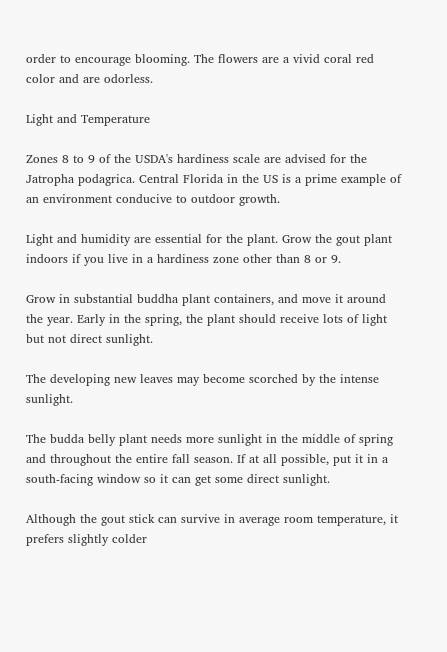order to encourage blooming. The flowers are a vivid coral red color and are odorless.

Light and Temperature

Zones 8 to 9 of the USDA's hardiness scale are advised for the Jatropha podagrica. Central Florida in the US is a prime example of an environment conducive to outdoor growth.

Light and humidity are essential for the plant. Grow the gout plant indoors if you live in a hardiness zone other than 8 or 9.

Grow in substantial buddha plant containers, and move it around the year. Early in the spring, the plant should receive lots of light but not direct sunlight.

The developing new leaves may become scorched by the intense sunlight.

The budda belly plant needs more sunlight in the middle of spring and throughout the entire fall season. If at all possible, put it in a south-facing window so it can get some direct sunlight.

Although the gout stick can survive in average room temperature, it prefers slightly colder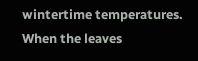wintertime temperatures. When the leaves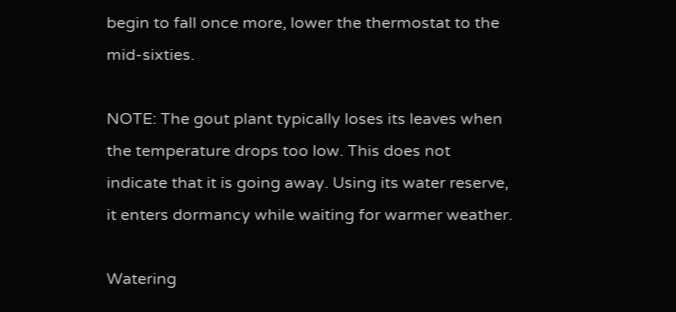begin to fall once more, lower the thermostat to the mid-sixties.

NOTE: The gout plant typically loses its leaves when the temperature drops too low. This does not indicate that it is going away. Using its water reserve, it enters dormancy while waiting for warmer weather.

Watering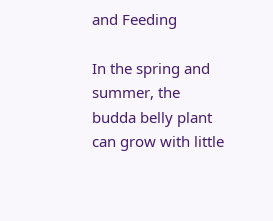and Feeding

In the spring and summer, the budda belly plant can grow with little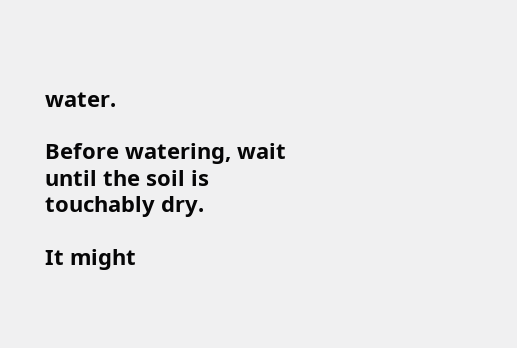water.

Before watering, wait until the soil is touchably dry.

It might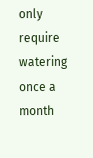only require watering once a month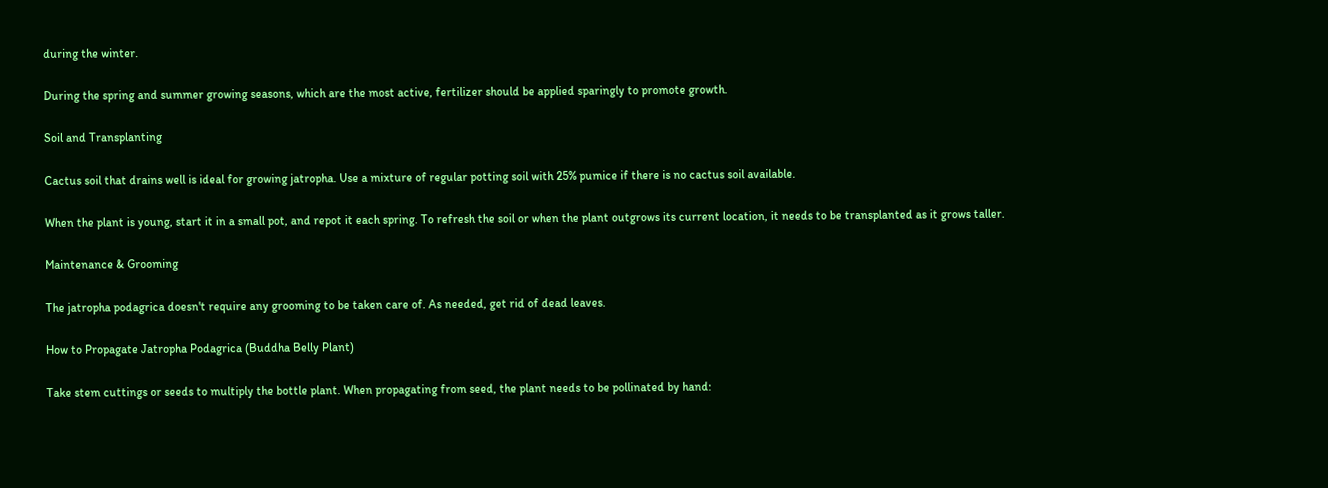during the winter.

During the spring and summer growing seasons, which are the most active, fertilizer should be applied sparingly to promote growth.

Soil and Transplanting

Cactus soil that drains well is ideal for growing jatropha. Use a mixture of regular potting soil with 25% pumice if there is no cactus soil available.

When the plant is young, start it in a small pot, and repot it each spring. To refresh the soil or when the plant outgrows its current location, it needs to be transplanted as it grows taller.

Maintenance & Grooming

The jatropha podagrica doesn't require any grooming to be taken care of. As needed, get rid of dead leaves.

How to Propagate Jatropha Podagrica (Buddha Belly Plant)

Take stem cuttings or seeds to multiply the bottle plant. When propagating from seed, the plant needs to be pollinated by hand: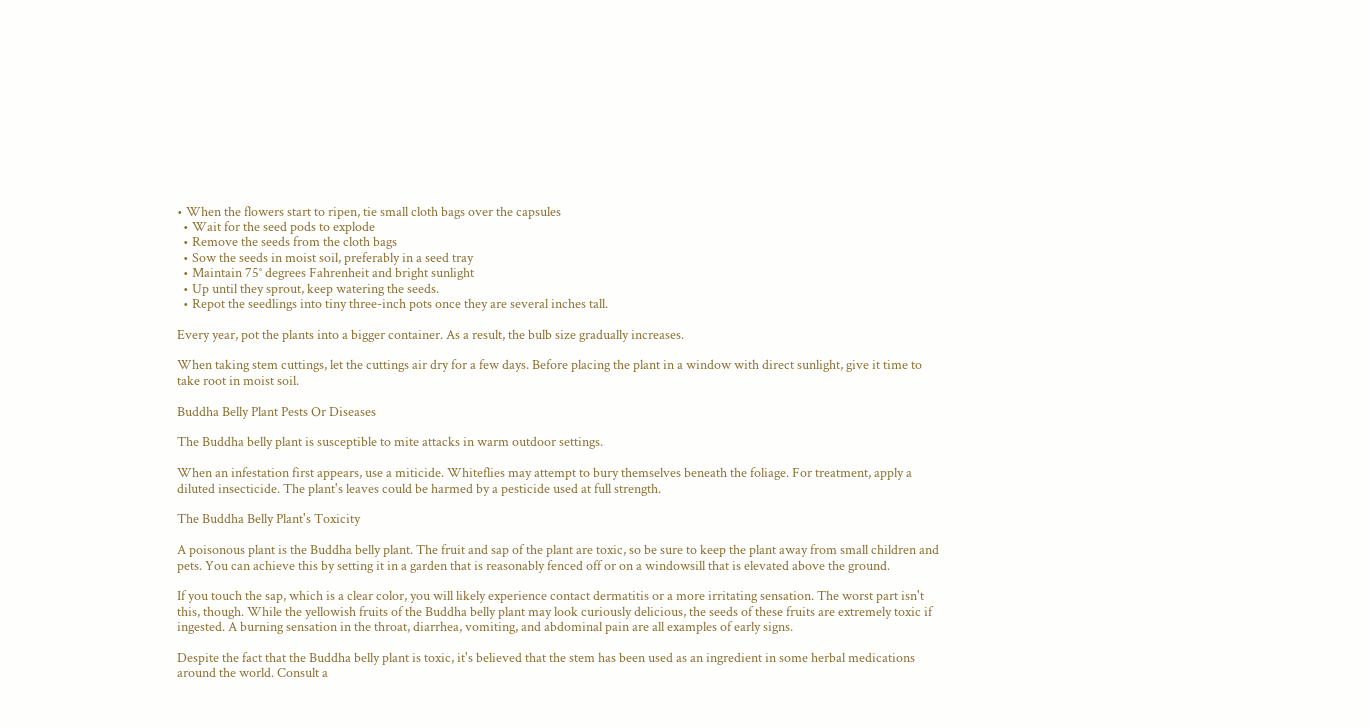• When the flowers start to ripen, tie small cloth bags over the capsules
  • Wait for the seed pods to explode
  • Remove the seeds from the cloth bags
  • Sow the seeds in moist soil, preferably in a seed tray
  • Maintain 75° degrees Fahrenheit and bright sunlight
  • Up until they sprout, keep watering the seeds.
  • Repot the seedlings into tiny three-inch pots once they are several inches tall.

Every year, pot the plants into a bigger container. As a result, the bulb size gradually increases.

When taking stem cuttings, let the cuttings air dry for a few days. Before placing the plant in a window with direct sunlight, give it time to take root in moist soil.

Buddha Belly Plant Pests Or Diseases

The Buddha belly plant is susceptible to mite attacks in warm outdoor settings.

When an infestation first appears, use a miticide. Whiteflies may attempt to bury themselves beneath the foliage. For treatment, apply a diluted insecticide. The plant's leaves could be harmed by a pesticide used at full strength.

The Buddha Belly Plant's Toxicity

A poisonous plant is the Buddha belly plant. The fruit and sap of the plant are toxic, so be sure to keep the plant away from small children and pets. You can achieve this by setting it in a garden that is reasonably fenced off or on a windowsill that is elevated above the ground.

If you touch the sap, which is a clear color, you will likely experience contact dermatitis or a more irritating sensation. The worst part isn't this, though. While the yellowish fruits of the Buddha belly plant may look curiously delicious, the seeds of these fruits are extremely toxic if ingested. A burning sensation in the throat, diarrhea, vomiting, and abdominal pain are all examples of early signs.

Despite the fact that the Buddha belly plant is toxic, it's believed that the stem has been used as an ingredient in some herbal medications around the world. Consult a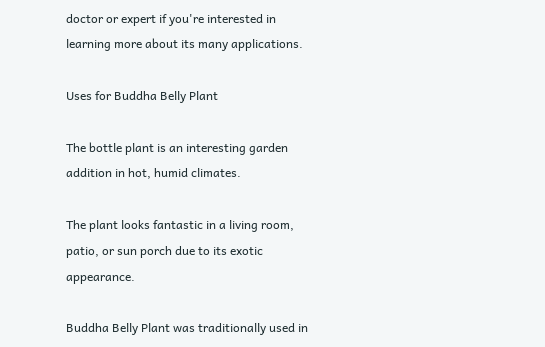doctor or expert if you're interested in learning more about its many applications.

Uses for Buddha Belly Plant

The bottle plant is an interesting garden addition in hot, humid climates.

The plant looks fantastic in a living room, patio, or sun porch due to its exotic appearance.

Buddha Belly Plant was traditionally used in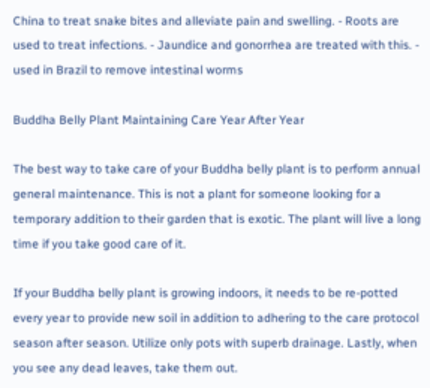China to treat snake bites and alleviate pain and swelling. - Roots are used to treat infections. - Jaundice and gonorrhea are treated with this. - used in Brazil to remove intestinal worms

Buddha Belly Plant Maintaining Care Year After Year

The best way to take care of your Buddha belly plant is to perform annual general maintenance. This is not a plant for someone looking for a temporary addition to their garden that is exotic. The plant will live a long time if you take good care of it.

If your Buddha belly plant is growing indoors, it needs to be re-potted every year to provide new soil in addition to adhering to the care protocol season after season. Utilize only pots with superb drainage. Lastly, when you see any dead leaves, take them out.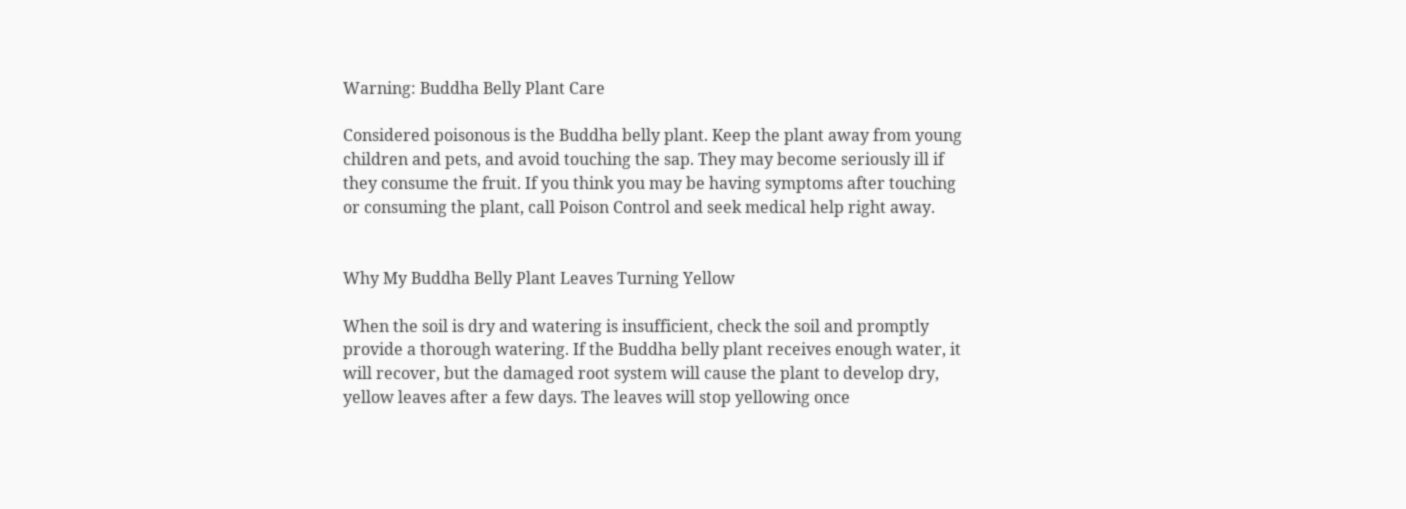Warning: Buddha Belly Plant Care

Considered poisonous is the Buddha belly plant. Keep the plant away from young children and pets, and avoid touching the sap. They may become seriously ill if they consume the fruit. If you think you may be having symptoms after touching or consuming the plant, call Poison Control and seek medical help right away.


Why My Buddha Belly Plant Leaves Turning Yellow

When the soil is dry and watering is insufficient, check the soil and promptly provide a thorough watering. If the Buddha belly plant receives enough water, it will recover, but the damaged root system will cause the plant to develop dry, yellow leaves after a few days. The leaves will stop yellowing once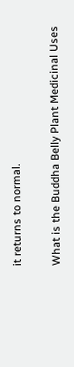it returns to normal.

What is the Buddha Belly Plant Medicinal Uses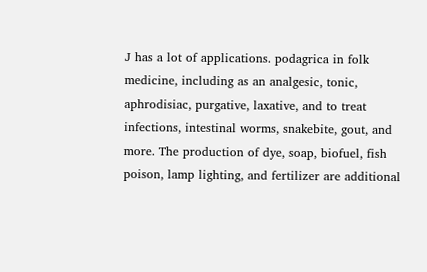J has a lot of applications. podagrica in folk medicine, including as an analgesic, tonic, aphrodisiac, purgative, laxative, and to treat infections, intestinal worms, snakebite, gout, and more. The production of dye, soap, biofuel, fish poison, lamp lighting, and fertilizer are additional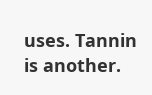uses. Tannin is another.